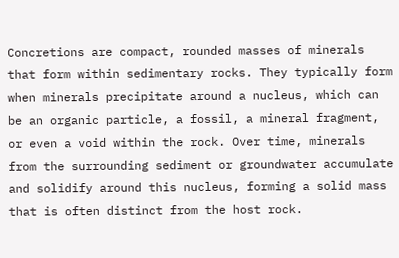Concretions are compact, rounded masses of minerals that form within sedimentary rocks. They typically form when minerals precipitate around a nucleus, which can be an organic particle, a fossil, a mineral fragment, or even a void within the rock. Over time, minerals from the surrounding sediment or groundwater accumulate and solidify around this nucleus, forming a solid mass that is often distinct from the host rock.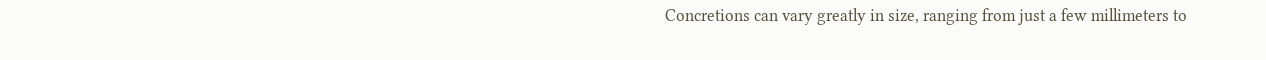Concretions can vary greatly in size, ranging from just a few millimeters to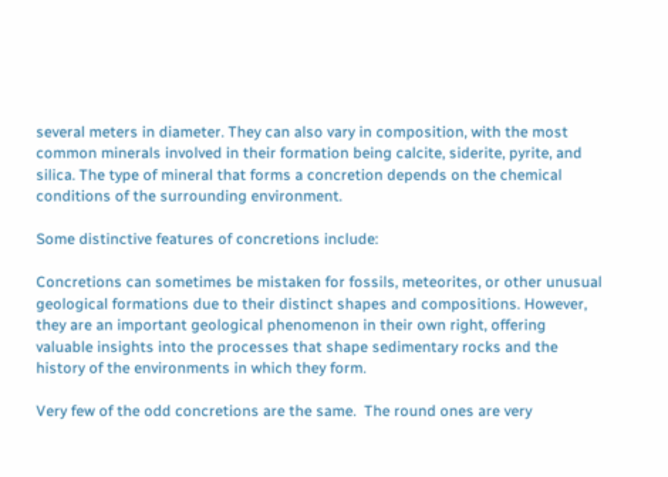several meters in diameter. They can also vary in composition, with the most common minerals involved in their formation being calcite, siderite, pyrite, and silica. The type of mineral that forms a concretion depends on the chemical conditions of the surrounding environment.

Some distinctive features of concretions include:

Concretions can sometimes be mistaken for fossils, meteorites, or other unusual geological formations due to their distinct shapes and compositions. However, they are an important geological phenomenon in their own right, offering valuable insights into the processes that shape sedimentary rocks and the history of the environments in which they form.

Very few of the odd concretions are the same.  The round ones are very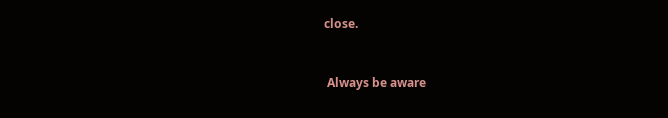close.


 Always be aware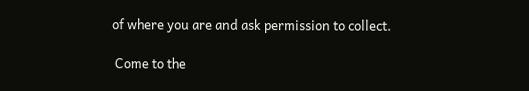of where you are and ask permission to collect.

 Come to the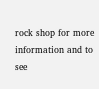rock shop for more information and to see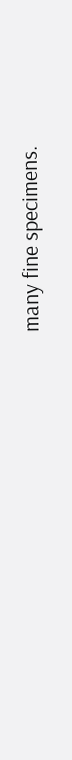many fine specimens.